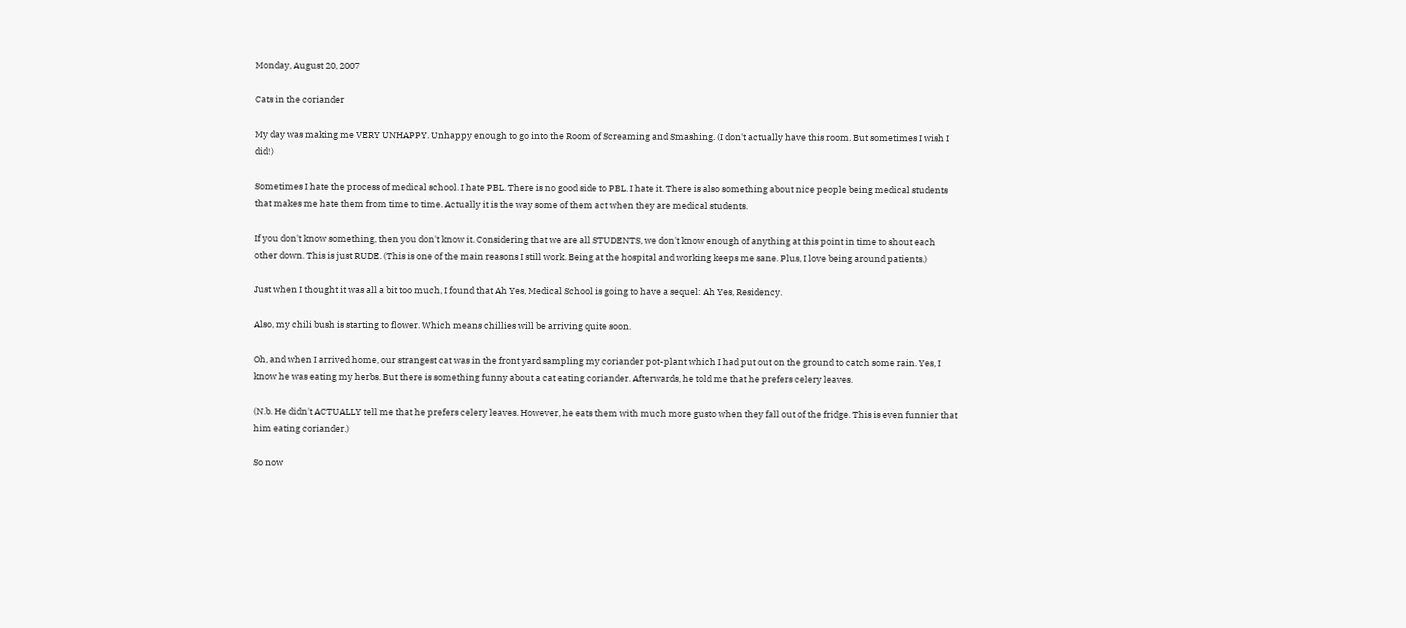Monday, August 20, 2007

Cats in the coriander

My day was making me VERY UNHAPPY. Unhappy enough to go into the Room of Screaming and Smashing. (I don't actually have this room. But sometimes I wish I did!)

Sometimes I hate the process of medical school. I hate PBL. There is no good side to PBL. I hate it. There is also something about nice people being medical students that makes me hate them from time to time. Actually it is the way some of them act when they are medical students.

If you don't know something, then you don't know it. Considering that we are all STUDENTS, we don't know enough of anything at this point in time to shout each other down. This is just RUDE. (This is one of the main reasons I still work. Being at the hospital and working keeps me sane. Plus, I love being around patients.)

Just when I thought it was all a bit too much, I found that Ah Yes, Medical School is going to have a sequel: Ah Yes, Residency.

Also, my chili bush is starting to flower. Which means chillies will be arriving quite soon.

Oh, and when I arrived home, our strangest cat was in the front yard sampling my coriander pot-plant which I had put out on the ground to catch some rain. Yes, I know he was eating my herbs. But there is something funny about a cat eating coriander. Afterwards, he told me that he prefers celery leaves.

(N.b. He didn't ACTUALLY tell me that he prefers celery leaves. However, he eats them with much more gusto when they fall out of the fridge. This is even funnier that him eating coriander.)

So now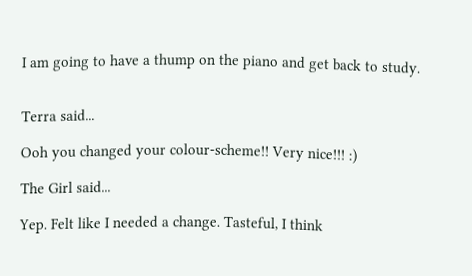I am going to have a thump on the piano and get back to study.


Terra said...

Ooh you changed your colour-scheme!! Very nice!!! :)

The Girl said...

Yep. Felt like I needed a change. Tasteful, I think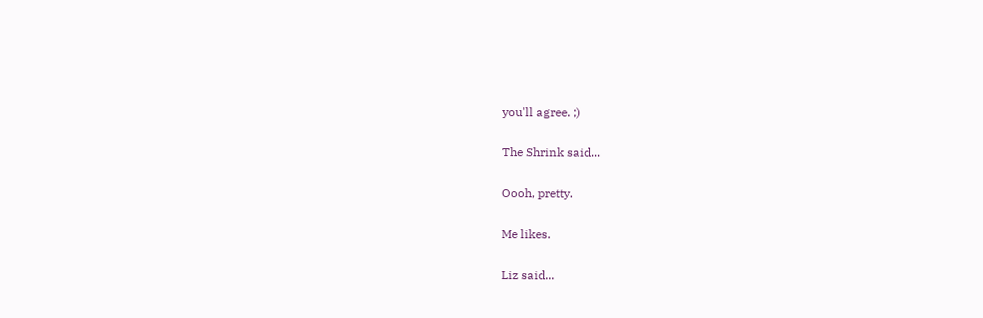you'll agree. ;)

The Shrink said...

Oooh, pretty.

Me likes.

Liz said...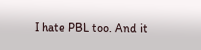I hate PBL too. And it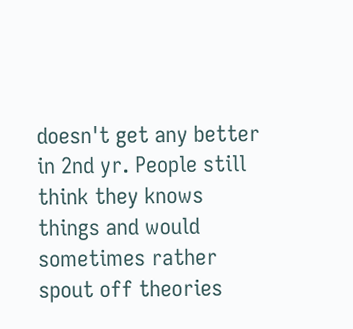doesn't get any better in 2nd yr. People still think they knows things and would sometimes rather spout off theories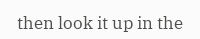then look it up in the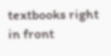textbooks right in front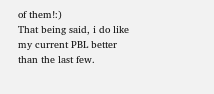of them!:)
That being said, i do like my current PBL better than the last few.